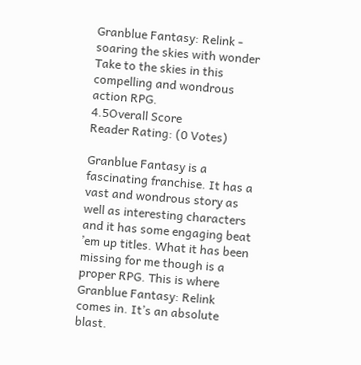Granblue Fantasy: Relink - soaring the skies with wonder
Take to the skies in this compelling and wondrous action RPG.
4.5Overall Score
Reader Rating: (0 Votes)

Granblue Fantasy is a fascinating franchise. It has a vast and wondrous story as well as interesting characters and it has some engaging beat ’em up titles. What it has been missing for me though is a proper RPG. This is where Granblue Fantasy: Relink comes in. It’s an absolute blast.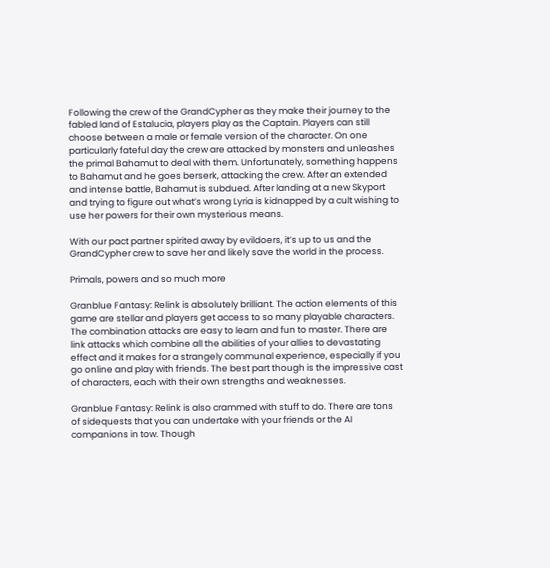Following the crew of the GrandCypher as they make their journey to the fabled land of Estalucia, players play as the Captain. Players can still choose between a male or female version of the character. On one particularly fateful day the crew are attacked by monsters and unleashes the primal Bahamut to deal with them. Unfortunately, something happens to Bahamut and he goes berserk, attacking the crew. After an extended and intense battle, Bahamut is subdued. After landing at a new Skyport and trying to figure out what’s wrong Lyria is kidnapped by a cult wishing to use her powers for their own mysterious means.

With our pact partner spirited away by evildoers, it’s up to us and the GrandCypher crew to save her and likely save the world in the process.

Primals, powers and so much more

Granblue Fantasy: Relink is absolutely brilliant. The action elements of this game are stellar and players get access to so many playable characters. The combination attacks are easy to learn and fun to master. There are link attacks which combine all the abilities of your allies to devastating effect and it makes for a strangely communal experience, especially if you go online and play with friends. The best part though is the impressive cast of characters, each with their own strengths and weaknesses.

Granblue Fantasy: Relink is also crammed with stuff to do. There are tons of sidequests that you can undertake with your friends or the AI companions in tow. Though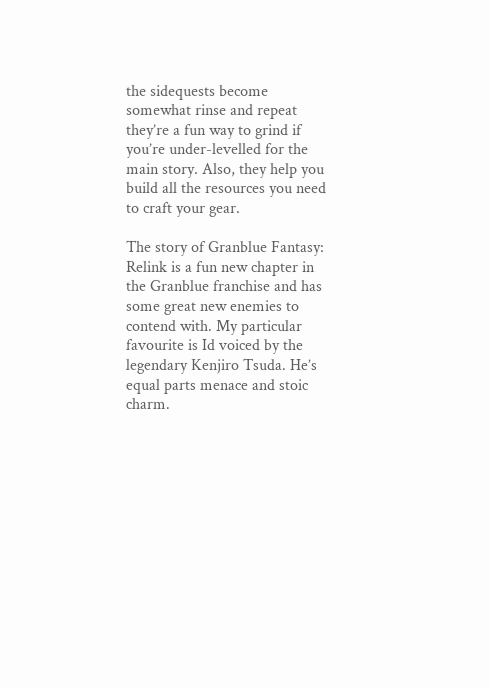the sidequests become somewhat rinse and repeat they’re a fun way to grind if you’re under-levelled for the main story. Also, they help you build all the resources you need to craft your gear.

The story of Granblue Fantasy: Relink is a fun new chapter in the Granblue franchise and has some great new enemies to contend with. My particular favourite is Id voiced by the legendary Kenjiro Tsuda. He’s equal parts menace and stoic charm.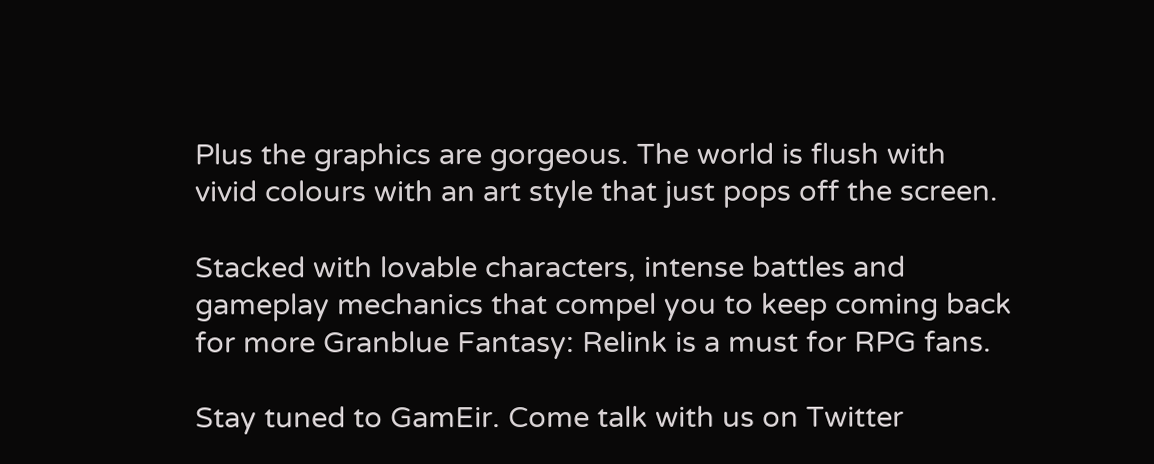Plus the graphics are gorgeous. The world is flush with vivid colours with an art style that just pops off the screen.

Stacked with lovable characters, intense battles and gameplay mechanics that compel you to keep coming back for more Granblue Fantasy: Relink is a must for RPG fans.

Stay tuned to GamEir. Come talk with us on Twitter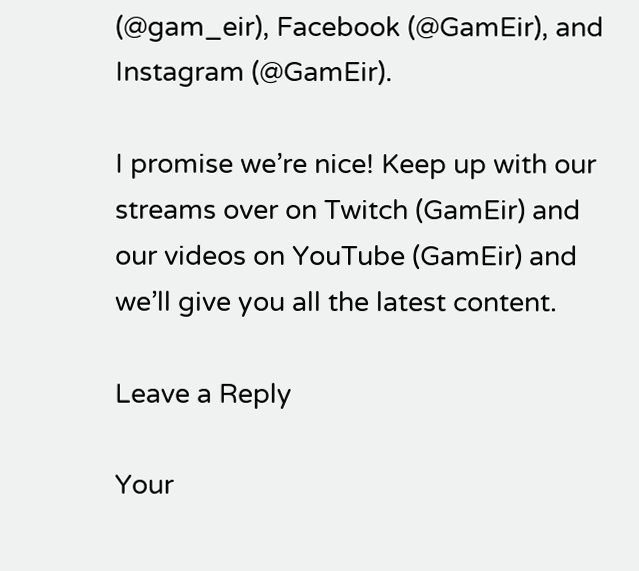(@gam_eir), Facebook (@GamEir), and Instagram (@GamEir).

I promise we’re nice! Keep up with our streams over on Twitch (GamEir) and our videos on YouTube (GamEir) and we’ll give you all the latest content.

Leave a Reply

Your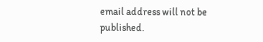email address will not be published.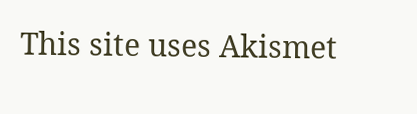This site uses Akismet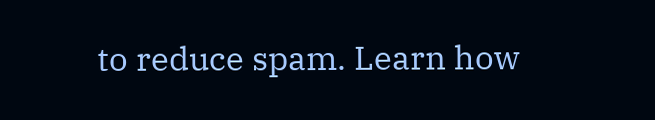to reduce spam. Learn how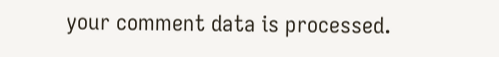your comment data is processed.